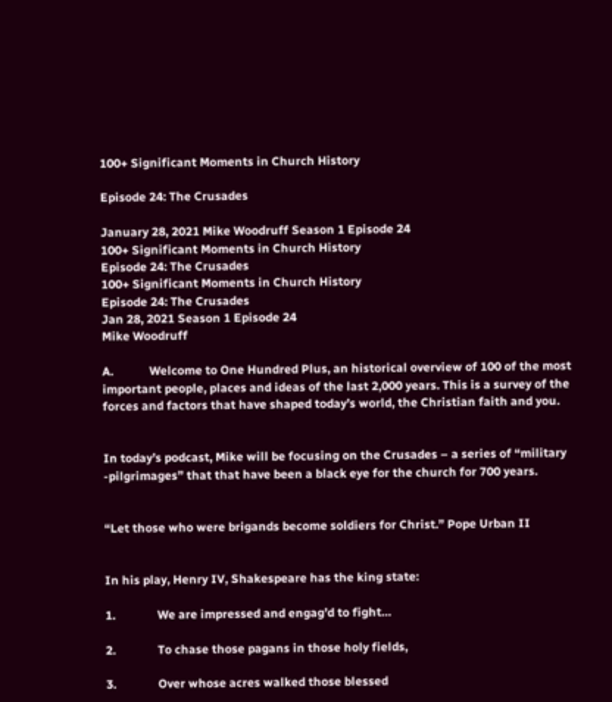100+ Significant Moments in Church History

Episode 24: The Crusades

January 28, 2021 Mike Woodruff Season 1 Episode 24
100+ Significant Moments in Church History
Episode 24: The Crusades
100+ Significant Moments in Church History
Episode 24: The Crusades
Jan 28, 2021 Season 1 Episode 24
Mike Woodruff

A.            Welcome to One Hundred Plus, an historical overview of 100 of the most important people, places and ideas of the last 2,000 years. This is a survey of the forces and factors that have shaped today’s world, the Christian faith and you.


In today’s podcast, Mike will be focusing on the Crusades – a series of “military -pilgrimages” that that have been a black eye for the church for 700 years.


“Let those who were brigands become soldiers for Christ.” Pope Urban II


In his play, Henry IV, Shakespeare has the king state:

1.              We are impressed and engag’d to fight…

2.              To chase those pagans in those holy fields,

3.              Over whose acres walked those blessed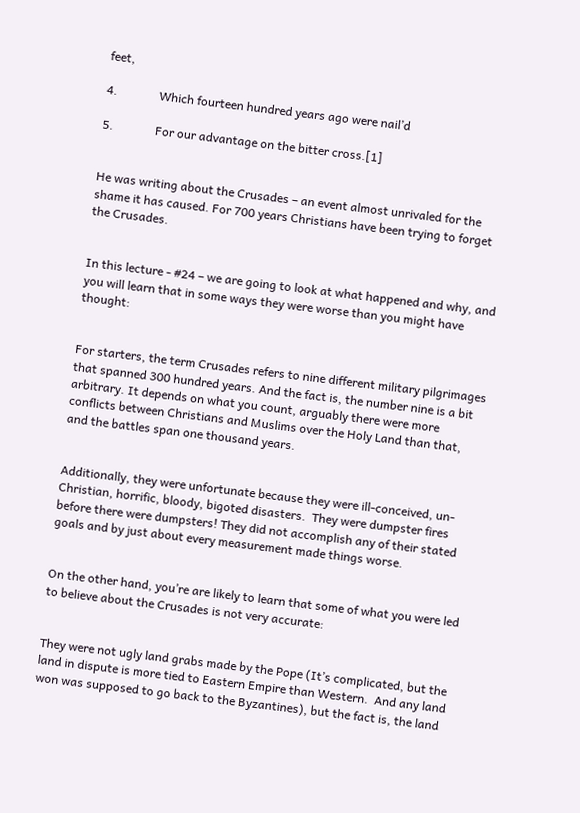feet,

4.              Which fourteen hundred years ago were nail’d

5.              For our advantage on the bitter cross.[1]


He was writing about the Crusades – an event almost unrivaled for the shame it has caused. For 700 years Christians have been trying to forget the Crusades.


In this lecture - #24 – we are going to look at what happened and why, and you will learn that in some ways they were worse than you might have thought:


For starters, the term Crusades refers to nine different military pilgrimages that spanned 300 hundred years. And the fact is, the number nine is a bit arbitrary. It depends on what you count, arguably there were more conflicts between Christians and Muslims over the Holy Land than that, and the battles span one thousand years.


Additionally, they were unfortunate because they were ill-conceived, un-Christian, horrific, bloody, bigoted disasters.  They were dumpster fires before there were dumpsters! They did not accomplish any of their stated goals and by just about every measurement made things worse.


On the other hand, you’re are likely to learn that some of what you were led to believe about the Crusades is not very accurate:


They were not ugly land grabs made by the Pope (It’s complicated, but the land in dispute is more tied to Eastern Empire than Western.  And any land won was supposed to go back to the Byzantines), but the fact is, the land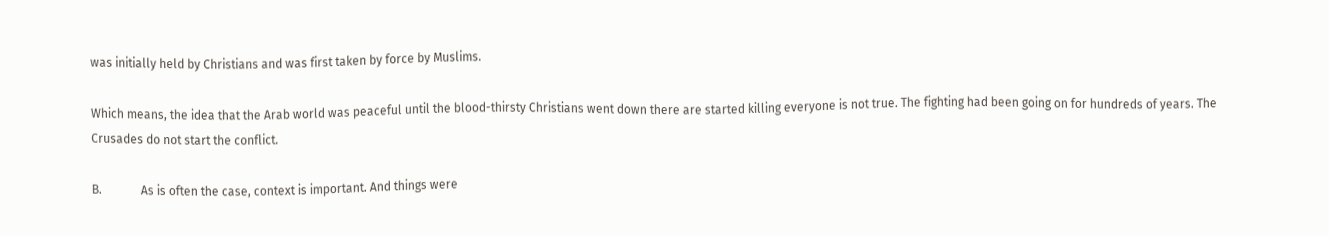was initially held by Christians and was first taken by force by Muslims.

Which means, the idea that the Arab world was peaceful until the blood-thirsty Christians went down there are started killing everyone is not true. The fighting had been going on for hundreds of years. The Crusades do not start the conflict.

B.             As is often the case, context is important. And things were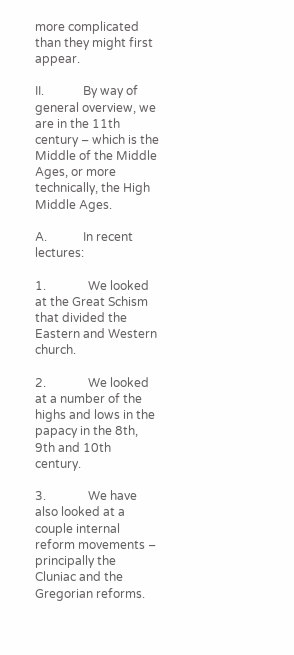more complicated than they might first appear.

II.             By way of general overview, we are in the 11th century – which is the Middle of the Middle Ages, or more technically, the High Middle Ages.

A.            In recent lectures:

1.              We looked at the Great Schism that divided the Eastern and Western church.

2.              We looked at a number of the highs and lows in the papacy in the 8th, 9th and 10th century.

3.              We have also looked at a couple internal reform movements – principally the Cluniac and the Gregorian reforms.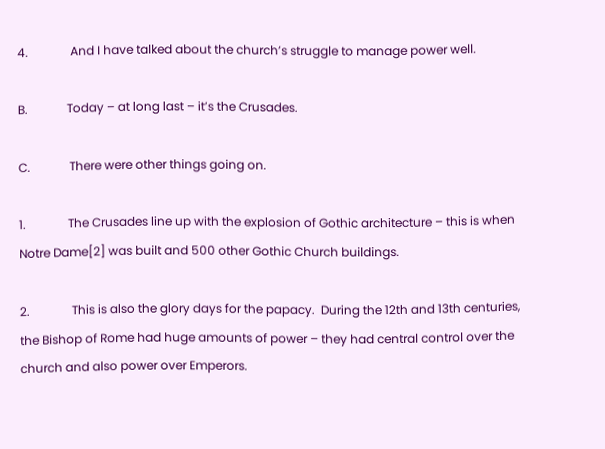4.              And I have talked about the church’s struggle to manage power well.

B.             Today – at long last – it’s the Crusades.

C.             There were other things going on.

1.              The Crusades line up with the explosion of Gothic architecture – this is when Notre Dame[2] was built and 500 other Gothic Church buildings.

2.              This is also the glory days for the papacy.  During the 12th and 13th centuries, the Bishop of Rome had huge amounts of power – they had central control over the church and also power over Emperors.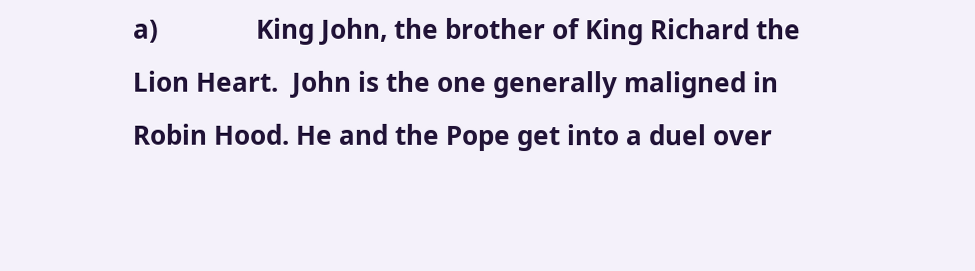a)              King John, the brother of King Richard the Lion Heart.  John is the one generally maligned in Robin Hood. He and the Pope get into a duel over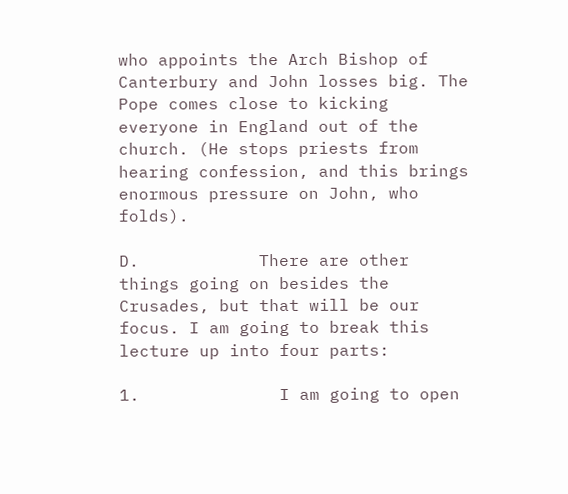who appoints the Arch Bishop of Canterbury and John losses big. The Pope comes close to kicking everyone in England out of the church. (He stops priests from hearing confession, and this brings enormous pressure on John, who folds).

D.            There are other things going on besides the Crusades, but that will be our focus. I am going to break this lecture up into four parts:

1.              I am going to open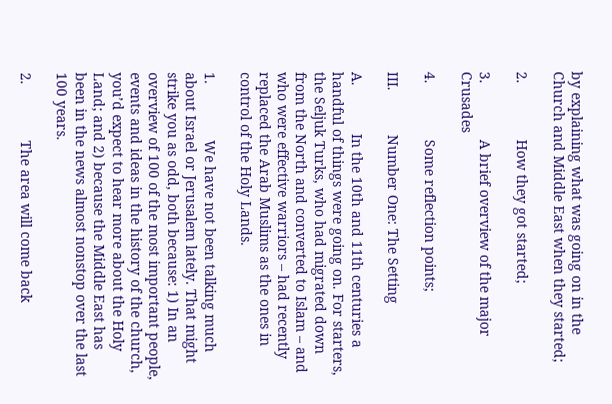by explaining what was going on in the Church and Middle East when they started;

2.              How they got started;

3.              A brief overview of the major Crusades

4.              Some reflection points;

III.           Number One: The Setting

A.            In the 10th and 11th centuries a handful of things were going on. For starters, the Seljuk Turks, who had migrated down from the North and converted to Islam – and who were effective warriors – had recently replaced the Arab Muslims as the ones in control of the Holy Lands.

1.              We have not been talking much about Israel or Jerusalem lately. That might strike you as odd, both because: 1) In an overview of 100 of the most important people, events and ideas in the history of the church, you’d expect to hear more about the Holy Land; and 2) because the Middle East has been in the news almost nonstop over the last 100 years.

2.              The area will come back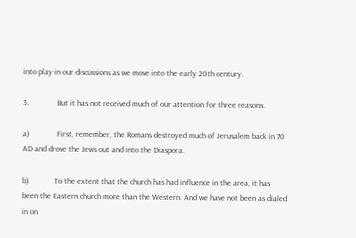into play in our discussions as we move into the early 20th century.

3.              But it has not received much of our attention for three reasons.

a)              First, remember, the Romans destroyed much of Jerusalem back in 70 AD and drove the Jews out and into the Diaspora.

b)             To the extent that the church has had influence in the area, it has been the Eastern church more than the Western. And we have not been as dialed in on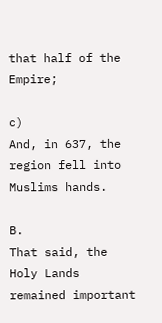that half of the Empire;

c)              And, in 637, the region fell into Muslims hands.

B.             That said, the Holy Lands remained important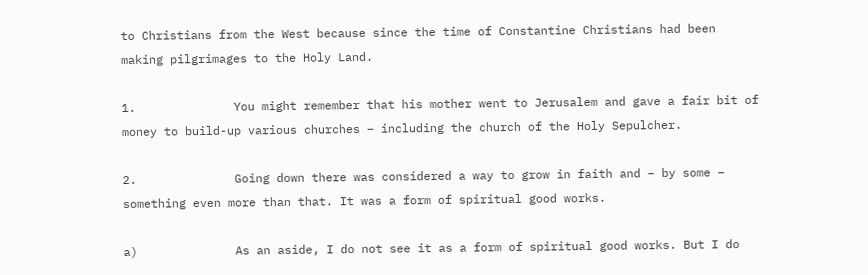to Christians from the West because since the time of Constantine Christians had been making pilgrimages to the Holy Land.

1.              You might remember that his mother went to Jerusalem and gave a fair bit of money to build-up various churches – including the church of the Holy Sepulcher.

2.              Going down there was considered a way to grow in faith and – by some – something even more than that. It was a form of spiritual good works.

a)              As an aside, I do not see it as a form of spiritual good works. But I do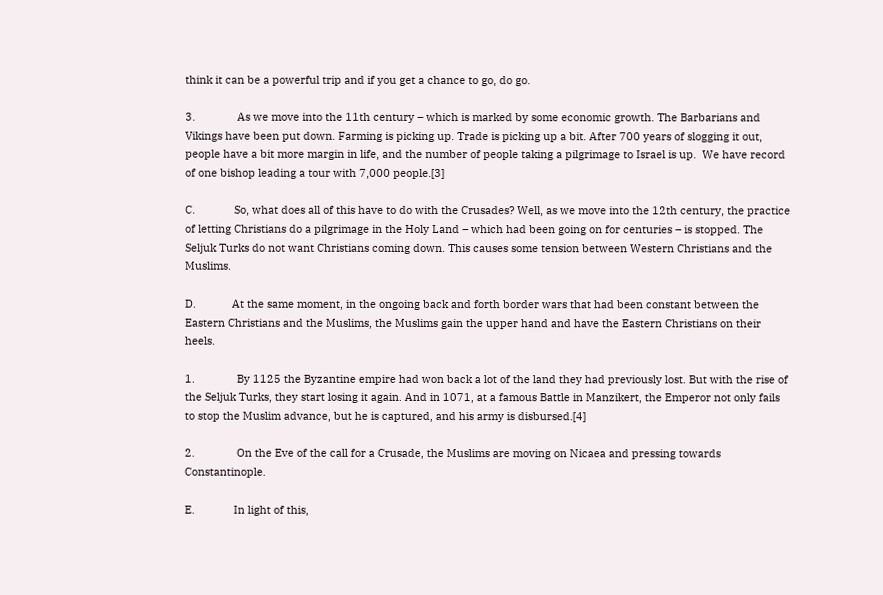think it can be a powerful trip and if you get a chance to go, do go.

3.              As we move into the 11th century – which is marked by some economic growth. The Barbarians and Vikings have been put down. Farming is picking up. Trade is picking up a bit. After 700 years of slogging it out, people have a bit more margin in life, and the number of people taking a pilgrimage to Israel is up.  We have record of one bishop leading a tour with 7,000 people.[3]

C.             So, what does all of this have to do with the Crusades? Well, as we move into the 12th century, the practice of letting Christians do a pilgrimage in the Holy Land – which had been going on for centuries – is stopped. The Seljuk Turks do not want Christians coming down. This causes some tension between Western Christians and the Muslims.

D.            At the same moment, in the ongoing back and forth border wars that had been constant between the Eastern Christians and the Muslims, the Muslims gain the upper hand and have the Eastern Christians on their heels.

1.              By 1125 the Byzantine empire had won back a lot of the land they had previously lost. But with the rise of the Seljuk Turks, they start losing it again. And in 1071, at a famous Battle in Manzikert, the Emperor not only fails to stop the Muslim advance, but he is captured, and his army is disbursed.[4]

2.              On the Eve of the call for a Crusade, the Muslims are moving on Nicaea and pressing towards Constantinople.

E.             In light of this,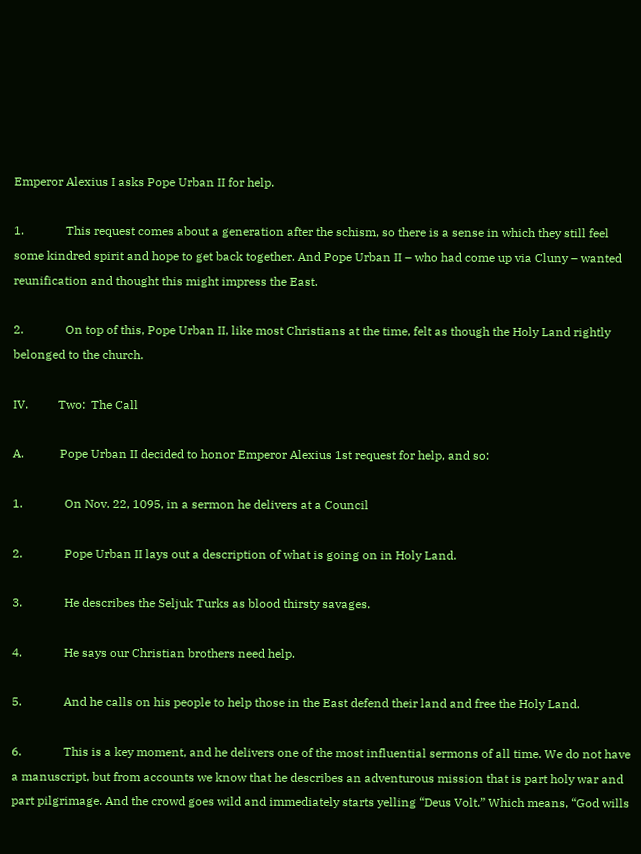Emperor Alexius I asks Pope Urban II for help.

1.              This request comes about a generation after the schism, so there is a sense in which they still feel some kindred spirit and hope to get back together. And Pope Urban II – who had come up via Cluny – wanted reunification and thought this might impress the East.

2.              On top of this, Pope Urban II, like most Christians at the time, felt as though the Holy Land rightly belonged to the church.

IV.          Two:  The Call

A.            Pope Urban II decided to honor Emperor Alexius 1st request for help, and so:

1.              On Nov. 22, 1095, in a sermon he delivers at a Council

2.              Pope Urban II lays out a description of what is going on in Holy Land.

3.              He describes the Seljuk Turks as blood thirsty savages.

4.              He says our Christian brothers need help.

5.              And he calls on his people to help those in the East defend their land and free the Holy Land.

6.              This is a key moment, and he delivers one of the most influential sermons of all time. We do not have a manuscript, but from accounts we know that he describes an adventurous mission that is part holy war and part pilgrimage. And the crowd goes wild and immediately starts yelling “Deus Volt.” Which means, “God wills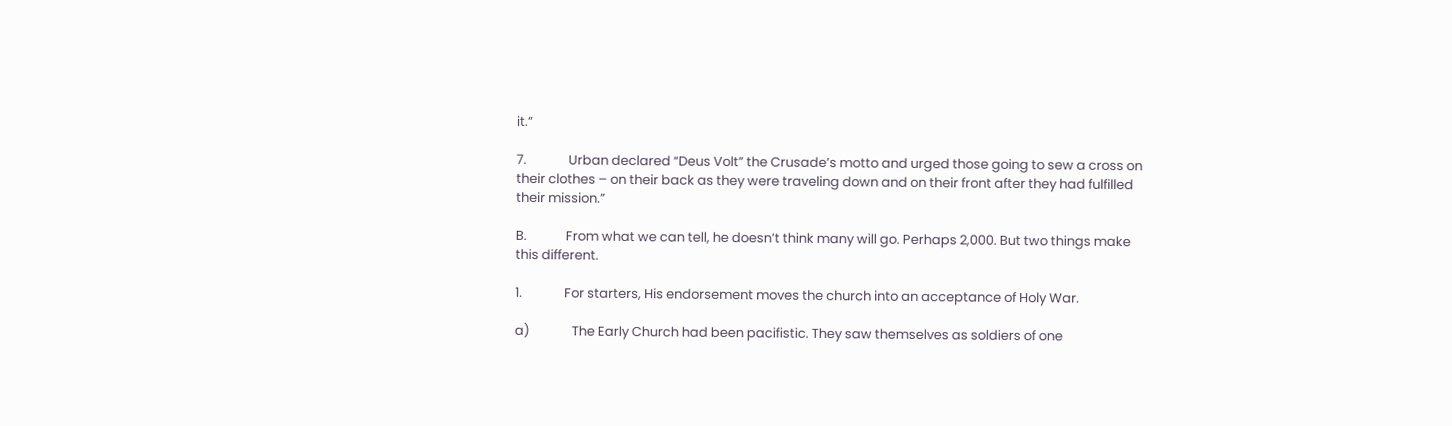it.”

7.              Urban declared “Deus Volt” the Crusade’s motto and urged those going to sew a cross on their clothes – on their back as they were traveling down and on their front after they had fulfilled their mission.”

B.             From what we can tell, he doesn’t think many will go. Perhaps 2,000. But two things make this different.

1.              For starters, His endorsement moves the church into an acceptance of Holy War.

a)              The Early Church had been pacifistic. They saw themselves as soldiers of one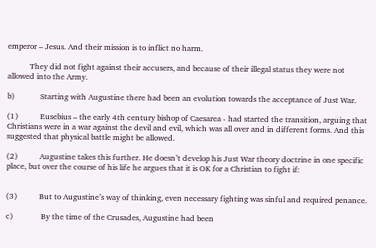emperor – Jesus. And their mission is to inflict no harm.

           They did not fight against their accusers, and because of their illegal status they were not allowed into the Army.

b)             Starting with Augustine there had been an evolution towards the acceptance of Just War.

(1)           Eusebius – the early 4th century bishop of Caesarea - had started the transition, arguing that Christians were in a war against the devil and evil, which was all over and in different forms. And this suggested that physical battle might be allowed.

(2)           Augustine takes this further. He doesn’t develop his Just War theory doctrine in one specific place, but over the course of his life he argues that it is OK for a Christian to fight if:


(3)           But to Augustine’s way of thinking, even necessary fighting was sinful and required penance.

c)              By the time of the Crusades, Augustine had been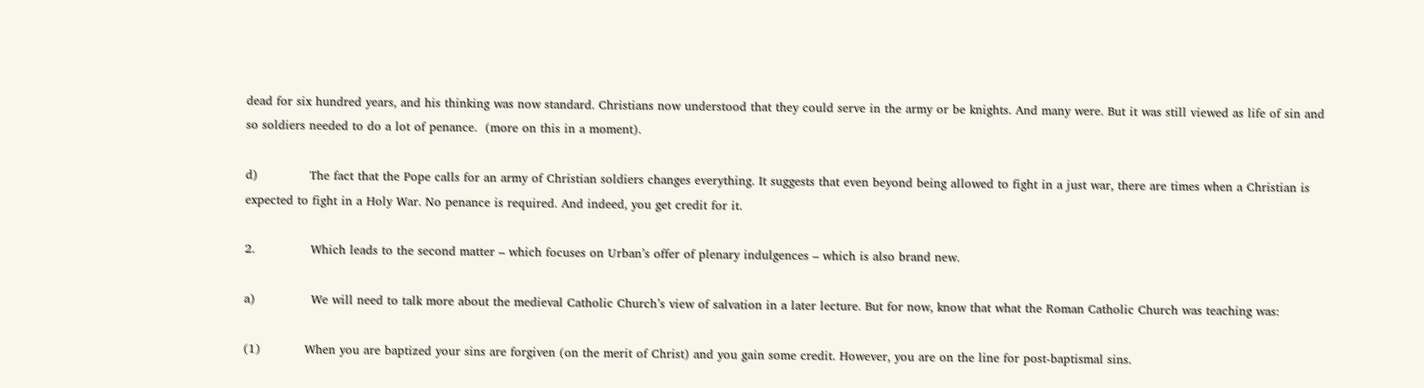dead for six hundred years, and his thinking was now standard. Christians now understood that they could serve in the army or be knights. And many were. But it was still viewed as life of sin and so soldiers needed to do a lot of penance.  (more on this in a moment).

d)             The fact that the Pope calls for an army of Christian soldiers changes everything. It suggests that even beyond being allowed to fight in a just war, there are times when a Christian is expected to fight in a Holy War. No penance is required. And indeed, you get credit for it.

2.              Which leads to the second matter – which focuses on Urban’s offer of plenary indulgences – which is also brand new.

a)              We will need to talk more about the medieval Catholic Church’s view of salvation in a later lecture. But for now, know that what the Roman Catholic Church was teaching was:

(1)           When you are baptized your sins are forgiven (on the merit of Christ) and you gain some credit. However, you are on the line for post-baptismal sins.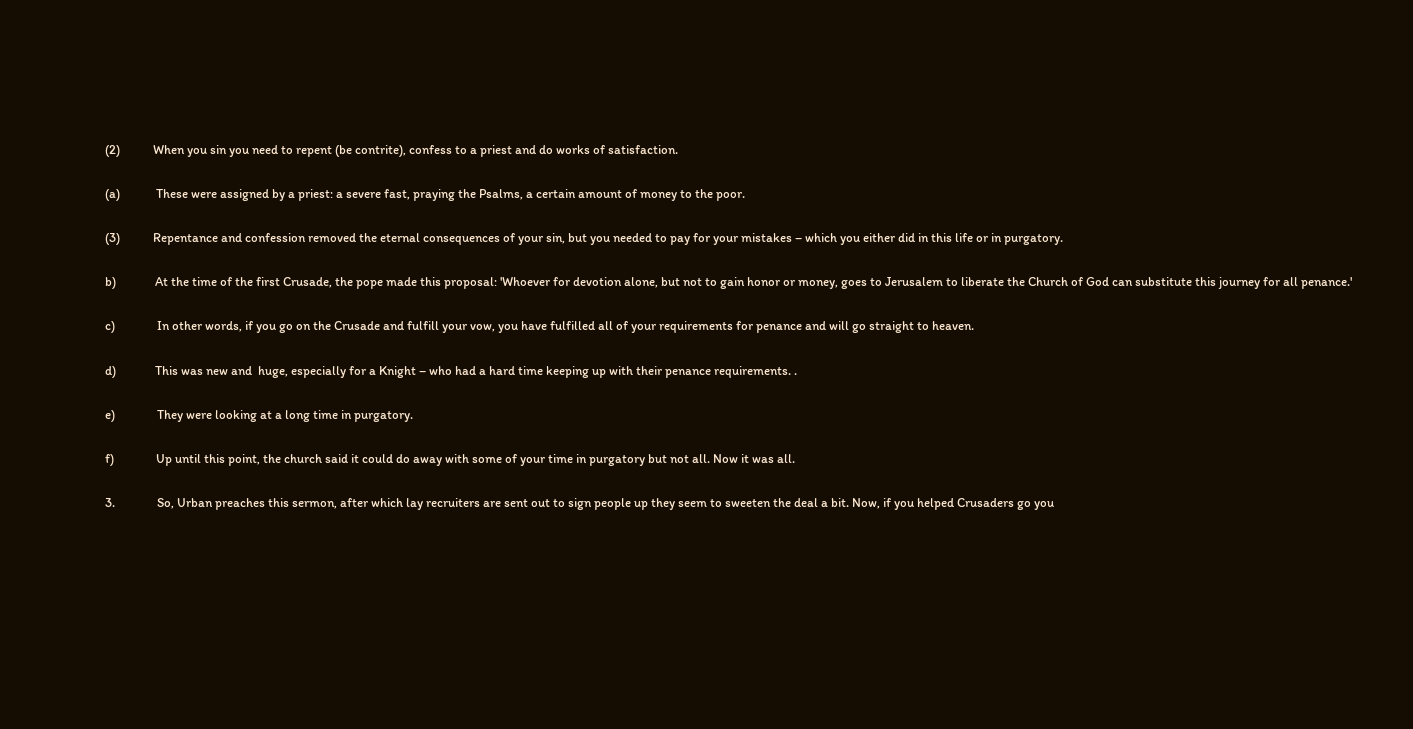(2)           When you sin you need to repent (be contrite), confess to a priest and do works of satisfaction.

(a)            These were assigned by a priest: a severe fast, praying the Psalms, a certain amount of money to the poor.

(3)           Repentance and confession removed the eternal consequences of your sin, but you needed to pay for your mistakes – which you either did in this life or in purgatory.

b)             At the time of the first Crusade, the pope made this proposal: 'Whoever for devotion alone, but not to gain honor or money, goes to Jerusalem to liberate the Church of God can substitute this journey for all penance.'

c)              In other words, if you go on the Crusade and fulfill your vow, you have fulfilled all of your requirements for penance and will go straight to heaven.

d)             This was new and  huge, especially for a Knight – who had a hard time keeping up with their penance requirements. .

e)              They were looking at a long time in purgatory.

f)              Up until this point, the church said it could do away with some of your time in purgatory but not all. Now it was all.

3.              So, Urban preaches this sermon, after which lay recruiters are sent out to sign people up they seem to sweeten the deal a bit. Now, if you helped Crusaders go you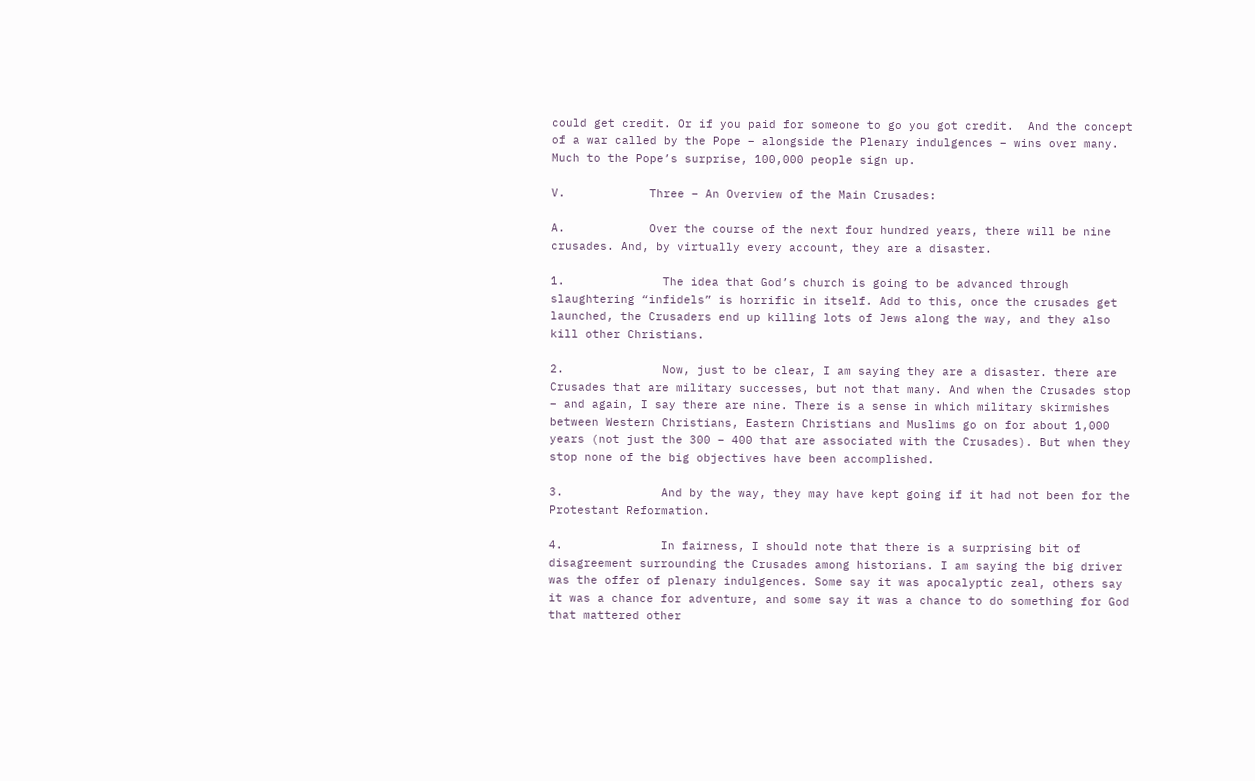could get credit. Or if you paid for someone to go you got credit.  And the concept of a war called by the Pope – alongside the Plenary indulgences – wins over many.  Much to the Pope’s surprise, 100,000 people sign up.

V.            Three – An Overview of the Main Crusades:

A.            Over the course of the next four hundred years, there will be nine crusades. And, by virtually every account, they are a disaster.

1.              The idea that God’s church is going to be advanced through slaughtering “infidels” is horrific in itself. Add to this, once the crusades get launched, the Crusaders end up killing lots of Jews along the way, and they also kill other Christians.

2.              Now, just to be clear, I am saying they are a disaster. there are Crusades that are military successes, but not that many. And when the Crusades stop – and again, I say there are nine. There is a sense in which military skirmishes between Western Christians, Eastern Christians and Muslims go on for about 1,000 years (not just the 300 – 400 that are associated with the Crusades). But when they stop none of the big objectives have been accomplished.

3.              And by the way, they may have kept going if it had not been for the Protestant Reformation.

4.              In fairness, I should note that there is a surprising bit of disagreement surrounding the Crusades among historians. I am saying the big driver was the offer of plenary indulgences. Some say it was apocalyptic zeal, others say it was a chance for adventure, and some say it was a chance to do something for God that mattered other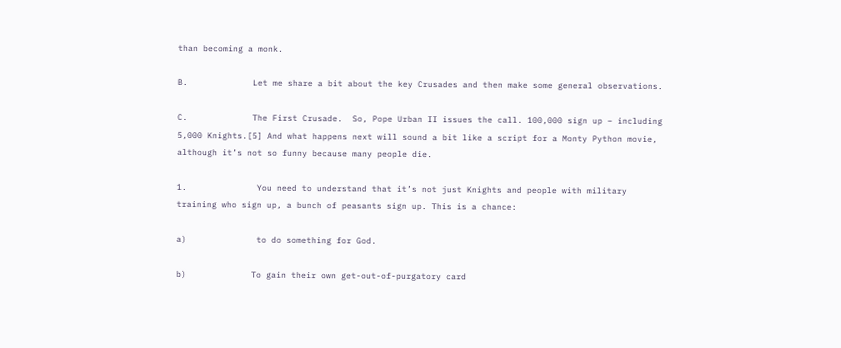than becoming a monk.

B.             Let me share a bit about the key Crusades and then make some general observations.

C.             The First Crusade.  So, Pope Urban II issues the call. 100,000 sign up – including 5,000 Knights.[5] And what happens next will sound a bit like a script for a Monty Python movie, although it’s not so funny because many people die.

1.              You need to understand that it’s not just Knights and people with military training who sign up, a bunch of peasants sign up. This is a chance:

a)              to do something for God.

b)             To gain their own get-out-of-purgatory card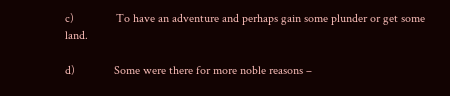c)              To have an adventure and perhaps gain some plunder or get some land.

d)             Some were there for more noble reasons –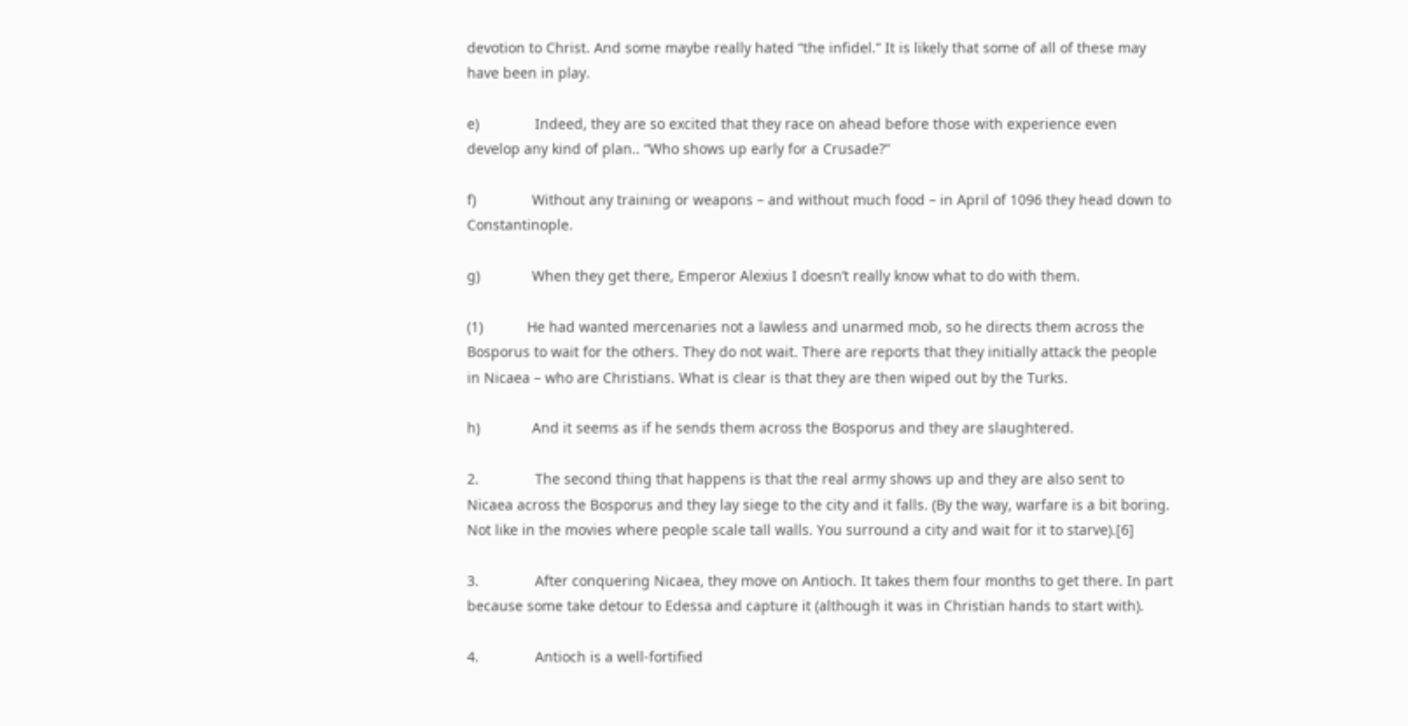devotion to Christ. And some maybe really hated “the infidel.” It is likely that some of all of these may have been in play.

e)              Indeed, they are so excited that they race on ahead before those with experience even develop any kind of plan.. “Who shows up early for a Crusade?”

f)              Without any training or weapons – and without much food – in April of 1096 they head down to Constantinople.

g)             When they get there, Emperor Alexius I doesn’t really know what to do with them.

(1)           He had wanted mercenaries not a lawless and unarmed mob, so he directs them across the Bosporus to wait for the others. They do not wait. There are reports that they initially attack the people in Nicaea – who are Christians. What is clear is that they are then wiped out by the Turks.

h)             And it seems as if he sends them across the Bosporus and they are slaughtered.

2.              The second thing that happens is that the real army shows up and they are also sent to Nicaea across the Bosporus and they lay siege to the city and it falls. (By the way, warfare is a bit boring. Not like in the movies where people scale tall walls. You surround a city and wait for it to starve).[6]

3.              After conquering Nicaea, they move on Antioch. It takes them four months to get there. In part because some take detour to Edessa and capture it (although it was in Christian hands to start with).

4.              Antioch is a well-fortified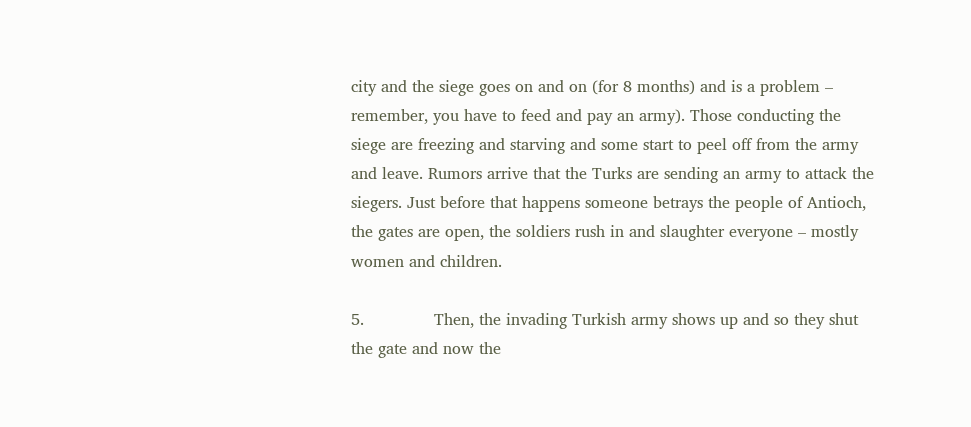city and the siege goes on and on (for 8 months) and is a problem – remember, you have to feed and pay an army). Those conducting the siege are freezing and starving and some start to peel off from the army and leave. Rumors arrive that the Turks are sending an army to attack the siegers. Just before that happens someone betrays the people of Antioch, the gates are open, the soldiers rush in and slaughter everyone – mostly women and children.

5.              Then, the invading Turkish army shows up and so they shut the gate and now the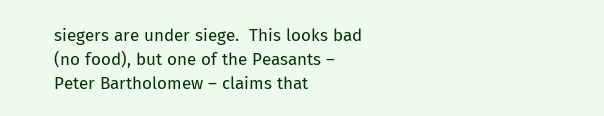siegers are under siege.  This looks bad (no food), but one of the Peasants – Peter Bartholomew – claims that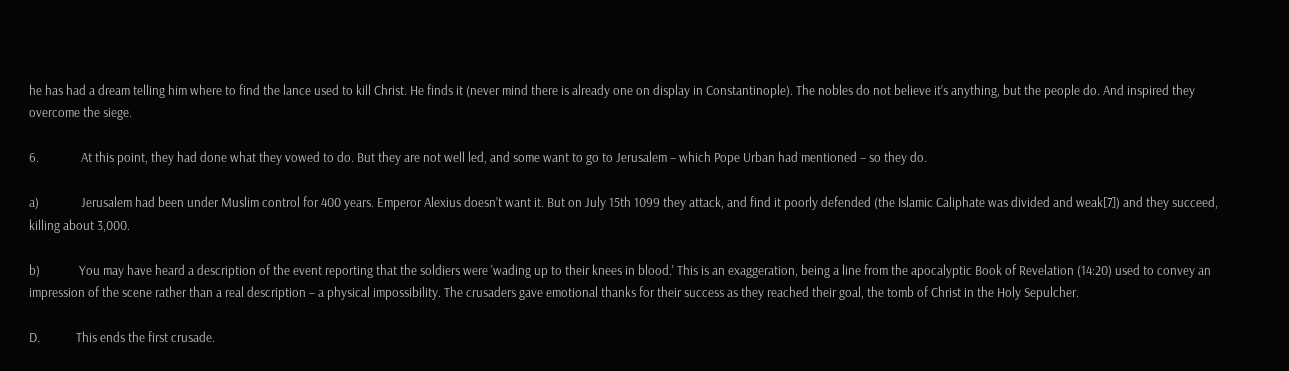he has had a dream telling him where to find the lance used to kill Christ. He finds it (never mind there is already one on display in Constantinople). The nobles do not believe it’s anything, but the people do. And inspired they overcome the siege.

6.              At this point, they had done what they vowed to do. But they are not well led, and some want to go to Jerusalem – which Pope Urban had mentioned – so they do.

a)              Jerusalem had been under Muslim control for 400 years. Emperor Alexius doesn’t want it. But on July 15th 1099 they attack, and find it poorly defended (the Islamic Caliphate was divided and weak[7]) and they succeed, killing about 3,000.

b)             You may have heard a description of the event reporting that the soldiers were 'wading up to their knees in blood.' This is an exaggeration, being a line from the apocalyptic Book of Revelation (14:20) used to convey an impression of the scene rather than a real description – a physical impossibility. The crusaders gave emotional thanks for their success as they reached their goal, the tomb of Christ in the Holy Sepulcher.

D.            This ends the first crusade.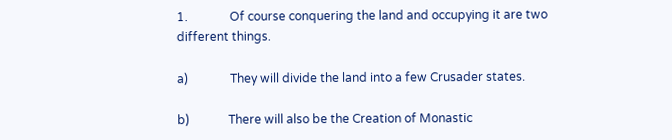1.              Of course conquering the land and occupying it are two different things.

a)              They will divide the land into a few Crusader states.

b)             There will also be the Creation of Monastic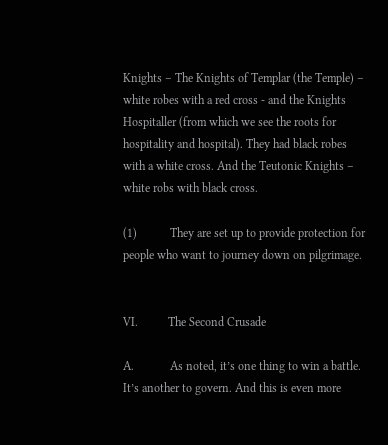Knights – The Knights of Templar (the Temple) – white robes with a red cross - and the Knights Hospitaller (from which we see the roots for hospitality and hospital). They had black robes with a white cross. And the Teutonic Knights – white robs with black cross.

(1)           They are set up to provide protection for people who want to journey down on pilgrimage.


VI.          The Second Crusade

A.            As noted, it’s one thing to win a battle. It’s another to govern. And this is even more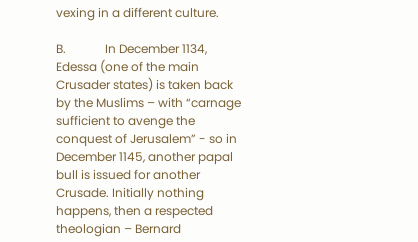vexing in a different culture.

B.             In December 1134, Edessa (one of the main Crusader states) is taken back by the Muslims – with “carnage sufficient to avenge the conquest of Jerusalem” - so in December 1145, another papal bull is issued for another Crusade. Initially nothing happens, then a respected theologian – Bernard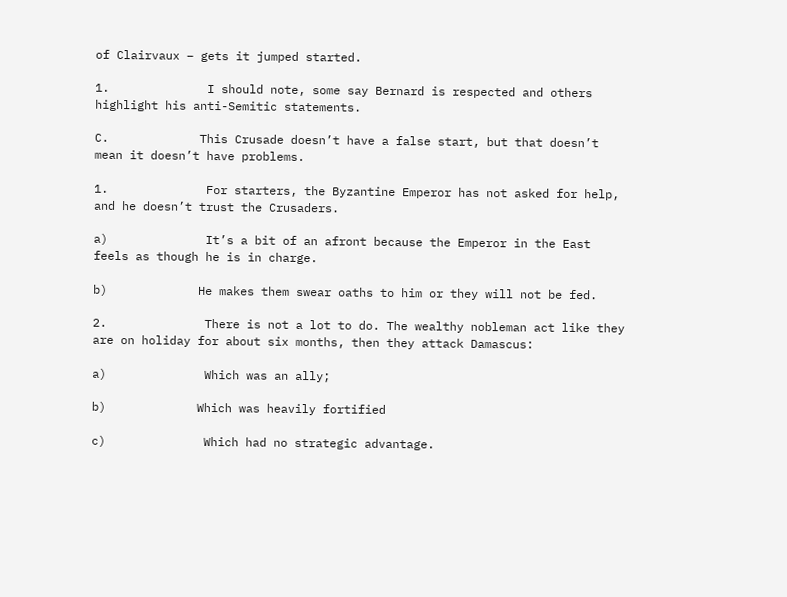of Clairvaux – gets it jumped started.

1.              I should note, some say Bernard is respected and others highlight his anti-Semitic statements.

C.             This Crusade doesn’t have a false start, but that doesn’t mean it doesn’t have problems.

1.              For starters, the Byzantine Emperor has not asked for help, and he doesn’t trust the Crusaders.

a)              It’s a bit of an afront because the Emperor in the East feels as though he is in charge.

b)             He makes them swear oaths to him or they will not be fed.

2.              There is not a lot to do. The wealthy nobleman act like they are on holiday for about six months, then they attack Damascus:

a)              Which was an ally;

b)             Which was heavily fortified

c)              Which had no strategic advantage.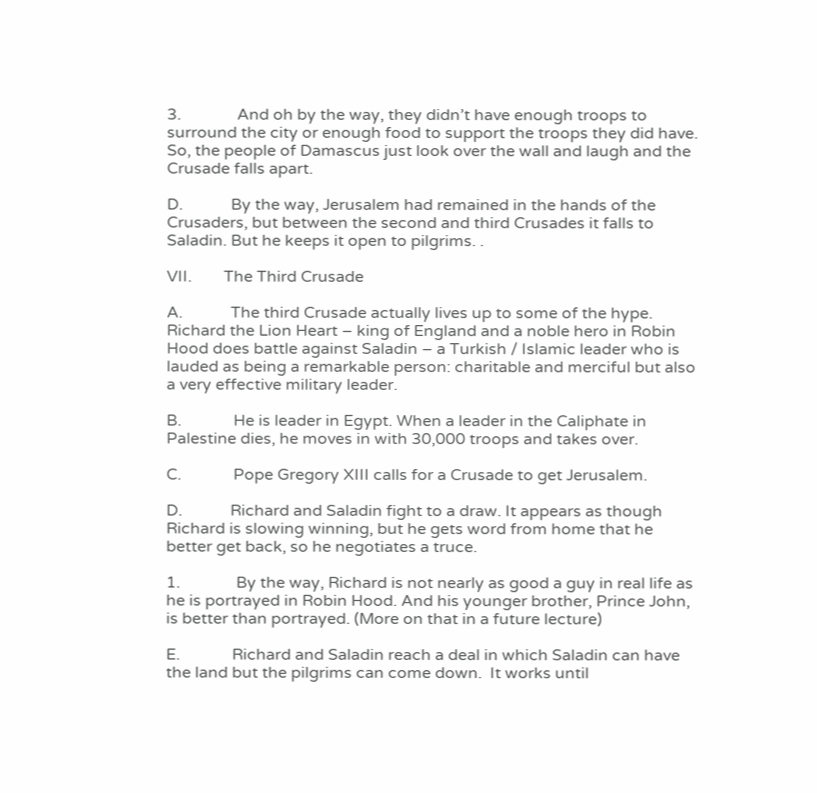3.              And oh by the way, they didn’t have enough troops to surround the city or enough food to support the troops they did have. So, the people of Damascus just look over the wall and laugh and the Crusade falls apart.

D.            By the way, Jerusalem had remained in the hands of the Crusaders, but between the second and third Crusades it falls to Saladin. But he keeps it open to pilgrims. .

VII.        The Third Crusade

A.            The third Crusade actually lives up to some of the hype. Richard the Lion Heart – king of England and a noble hero in Robin Hood does battle against Saladin – a Turkish / Islamic leader who is lauded as being a remarkable person: charitable and merciful but also a very effective military leader.

B.             He is leader in Egypt. When a leader in the Caliphate in Palestine dies, he moves in with 30,000 troops and takes over.

C.             Pope Gregory XIII calls for a Crusade to get Jerusalem.

D.            Richard and Saladin fight to a draw. It appears as though Richard is slowing winning, but he gets word from home that he better get back, so he negotiates a truce.

1.              By the way, Richard is not nearly as good a guy in real life as he is portrayed in Robin Hood. And his younger brother, Prince John, is better than portrayed. (More on that in a future lecture)

E.             Richard and Saladin reach a deal in which Saladin can have the land but the pilgrims can come down.  It works until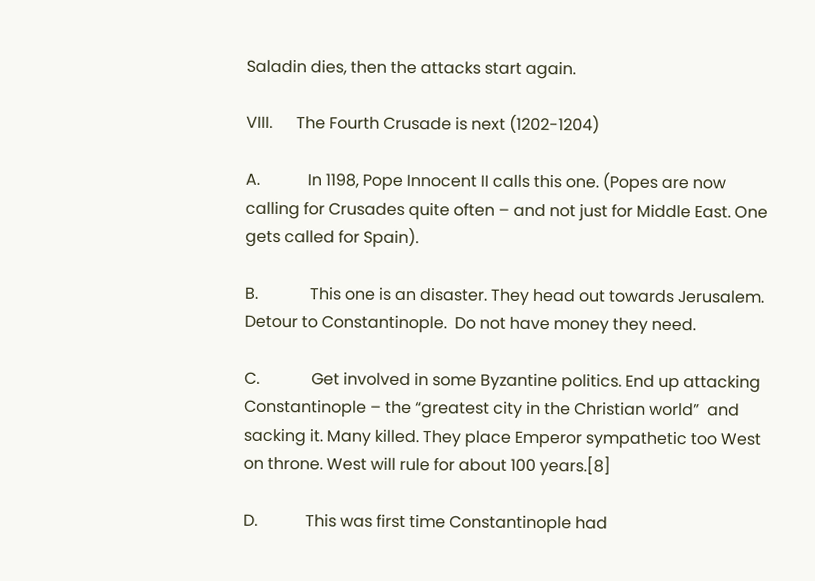Saladin dies, then the attacks start again.

VIII.      The Fourth Crusade is next (1202-1204)

A.            In 1198, Pope Innocent II calls this one. (Popes are now calling for Crusades quite often – and not just for Middle East. One gets called for Spain).

B.             This one is an disaster. They head out towards Jerusalem. Detour to Constantinople.  Do not have money they need.

C.             Get involved in some Byzantine politics. End up attacking Constantinople – the “greatest city in the Christian world”  and sacking it. Many killed. They place Emperor sympathetic too West on throne. West will rule for about 100 years.[8]

D.            This was first time Constantinople had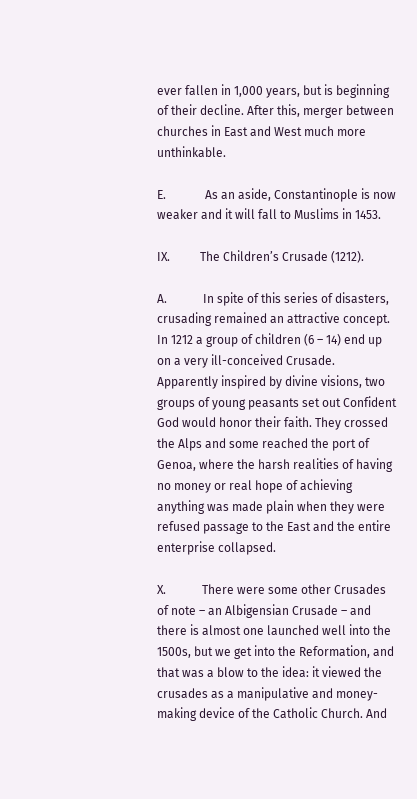ever fallen in 1,000 years, but is beginning of their decline. After this, merger between churches in East and West much more unthinkable.

E.             As an aside, Constantinople is now weaker and it will fall to Muslims in 1453.

IX.          The Children’s Crusade (1212).

A.            In spite of this series of disasters, crusading remained an attractive concept. In 1212 a group of children (6 – 14) end up on a very ill-conceived Crusade. Apparently inspired by divine visions, two groups of young peasants set out Confident God would honor their faith. They crossed the Alps and some reached the port of Genoa, where the harsh realities of having no money or real hope of achieving anything was made plain when they were refused passage to the East and the entire enterprise collapsed.

X.            There were some other Crusades of note – an Albigensian Crusade – and there is almost one launched well into the 1500s, but we get into the Reformation, and that was a blow to the idea: it viewed the crusades as a manipulative and money-making device of the Catholic Church. And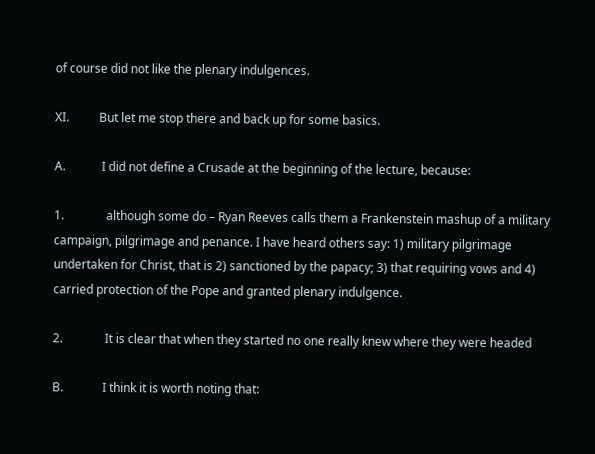of course did not like the plenary indulgences.

XI.          But let me stop there and back up for some basics.

A.            I did not define a Crusade at the beginning of the lecture, because:

1.              although some do – Ryan Reeves calls them a Frankenstein mashup of a military campaign, pilgrimage and penance. I have heard others say: 1) military pilgrimage undertaken for Christ, that is 2) sanctioned by the papacy; 3) that requiring vows and 4) carried protection of the Pope and granted plenary indulgence.

2.              It is clear that when they started no one really knew where they were headed

B.             I think it is worth noting that: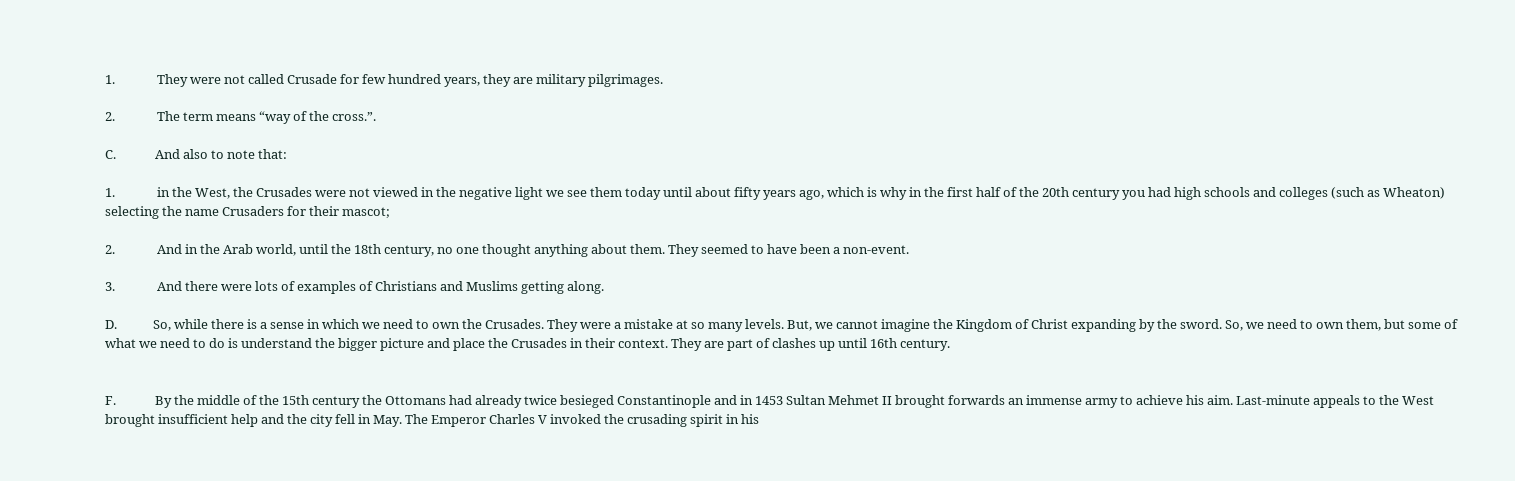1.              They were not called Crusade for few hundred years, they are military pilgrimages.

2.              The term means “way of the cross.”.

C.             And also to note that:

1.              in the West, the Crusades were not viewed in the negative light we see them today until about fifty years ago, which is why in the first half of the 20th century you had high schools and colleges (such as Wheaton) selecting the name Crusaders for their mascot;

2.              And in the Arab world, until the 18th century, no one thought anything about them. They seemed to have been a non-event.

3.              And there were lots of examples of Christians and Muslims getting along.

D.            So, while there is a sense in which we need to own the Crusades. They were a mistake at so many levels. But, we cannot imagine the Kingdom of Christ expanding by the sword. So, we need to own them, but some of what we need to do is understand the bigger picture and place the Crusades in their context. They are part of clashes up until 16th century.


F.             By the middle of the 15th century the Ottomans had already twice besieged Constantinople and in 1453 Sultan Mehmet II brought forwards an immense army to achieve his aim. Last-minute appeals to the West brought insufficient help and the city fell in May. The Emperor Charles V invoked the crusading spirit in his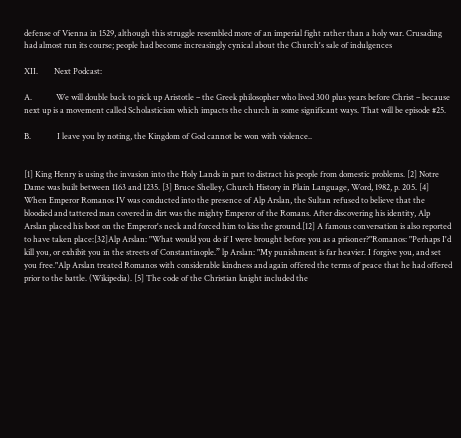defense of Vienna in 1529, although this struggle resembled more of an imperial fight rather than a holy war. Crusading had almost run its course; people had become increasingly cynical about the Church's sale of indulgences

XII.        Next Podcast:

A.            We will double back to pick up Aristotle – the Greek philosopher who lived 300 plus years before Christ – because next up is a movement called Scholasticism which impacts the church in some significant ways. That will be episode #25.

B.             I leave you by noting, the Kingdom of God cannot be won with violence..


[1] King Henry is using the invasion into the Holy Lands in part to distract his people from domestic problems. [2] Notre Dame was built between 1163 and 1235. [3] Bruce Shelley, Church History in Plain Language, Word, 1982, p. 205. [4] When Emperor Romanos IV was conducted into the presence of Alp Arslan, the Sultan refused to believe that the bloodied and tattered man covered in dirt was the mighty Emperor of the Romans. After discovering his identity, Alp Arslan placed his boot on the Emperor's neck and forced him to kiss the ground.[12] A famous conversation is also reported to have taken place:[32]Alp Arslan: "What would you do if I were brought before you as a prisoner?"Romanos: "Perhaps I'd kill you, or exhibit you in the streets of Constantinople.” lp Arslan: "My punishment is far heavier. I forgive you, and set you free."Alp Arslan treated Romanos with considerable kindness and again offered the terms of peace that he had offered prior to the battle. (Wikipedia). [5] The code of the Christian knight included the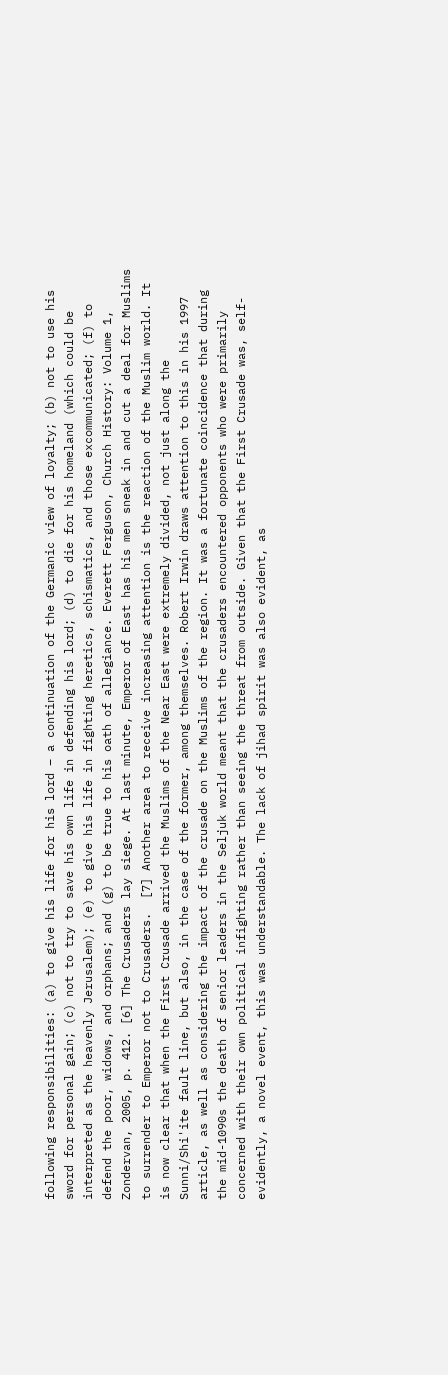following responsibilities: (a) to give his life for his lord – a continuation of the Germanic view of loyalty; (b) not to use his sword for personal gain; (c) not to try to save his own life in defending his lord; (d) to die for his homeland (which could be interpreted as the heavenly Jerusalem); (e) to give his life in fighting heretics, schismatics, and those excommunicated; (f) to defend the poor, widows, and orphans; and (g) to be true to his oath of allegiance. Everett Ferguson, Church History: Volume 1, Zondervan, 2005, p. 412. [6] The Crusaders lay siege. At last minute, Emperor of East has his men sneak in and cut a deal for Muslims to surrender to Emperor not to Crusaders.  [7] Another area to receive increasing attention is the reaction of the Muslim world. It is now clear that when the First Crusade arrived the Muslims of the Near East were extremely divided, not just along the Sunni/Shi'ite fault line, but also, in the case of the former, among themselves. Robert Irwin draws attention to this in his 1997 article, as well as considering the impact of the crusade on the Muslims of the region. It was a fortunate coincidence that during the mid-1090s the death of senior leaders in the Seljuk world meant that the crusaders encountered opponents who were primarily concerned with their own political infighting rather than seeing the threat from outside. Given that the First Crusade was, self-evidently, a novel event, this was understandable. The lack of jihad spirit was also evident, as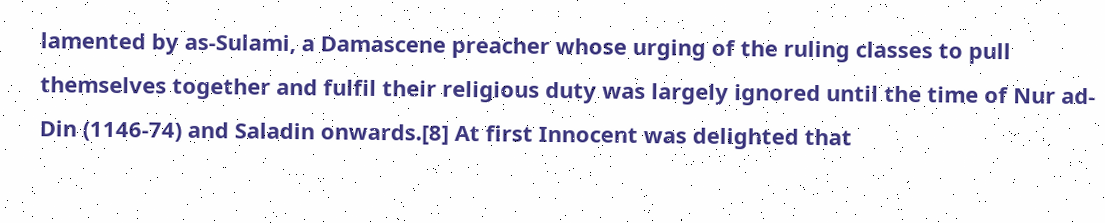lamented by as-Sulami, a Damascene preacher whose urging of the ruling classes to pull themselves together and fulfil their religious duty was largely ignored until the time of Nur ad-Din (1146-74) and Saladin onwards.[8] At first Innocent was delighted that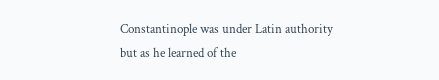Constantinople was under Latin authority but as he learned of the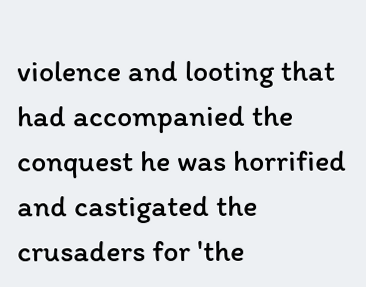violence and looting that had accompanied the conquest he was horrified and castigated the crusaders for 'the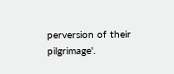perversion of their pilgrimage'.